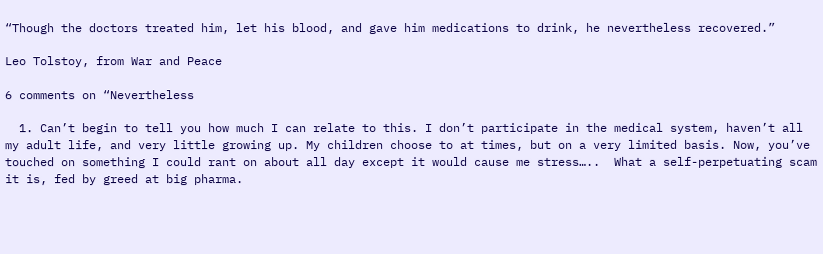“Though the doctors treated him, let his blood, and gave him medications to drink, he nevertheless recovered.”

Leo Tolstoy, from War and Peace

6 comments on “Nevertheless

  1. Can’t begin to tell you how much I can relate to this. I don’t participate in the medical system, haven’t all my adult life, and very little growing up. My children choose to at times, but on a very limited basis. Now, you’ve touched on something I could rant on about all day except it would cause me stress…..  What a self-perpetuating scam it is, fed by greed at big pharma.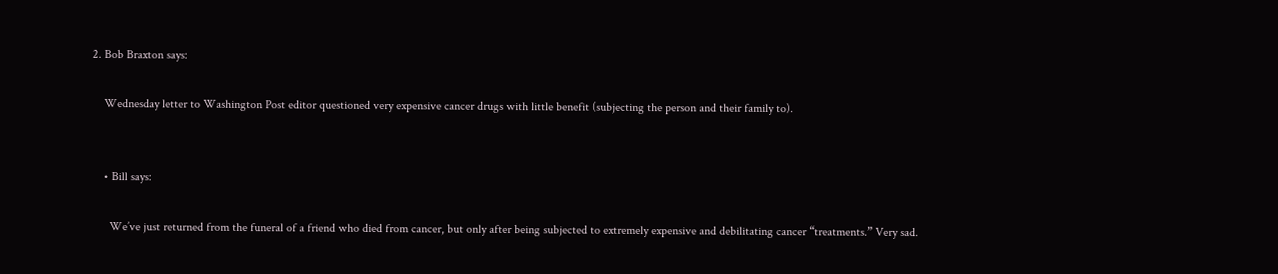2. Bob Braxton says:

    Wednesday letter to Washington Post editor questioned very expensive cancer drugs with little benefit (subjecting the person and their family to).


    • Bill says:

      We’ve just returned from the funeral of a friend who died from cancer, but only after being subjected to extremely expensive and debilitating cancer “treatments.” Very sad.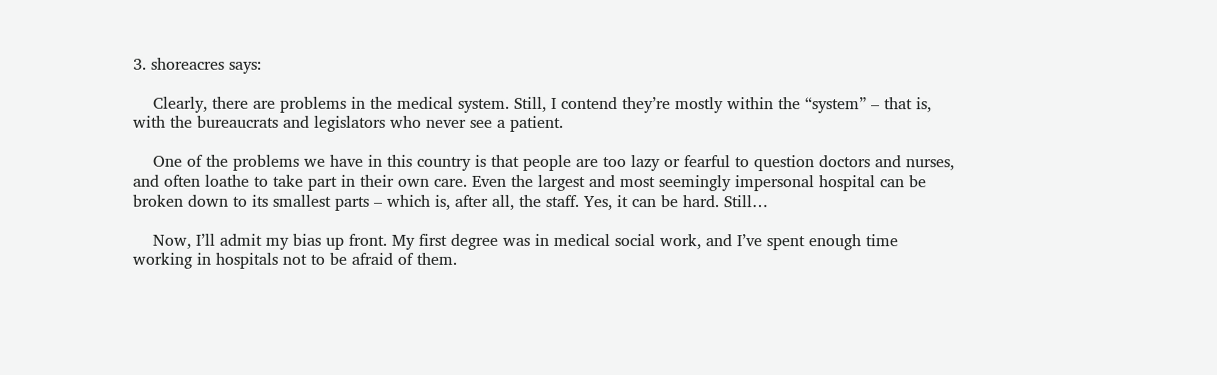3. shoreacres says:

    Clearly, there are problems in the medical system. Still, I contend they’re mostly within the “system” – that is, with the bureaucrats and legislators who never see a patient.

    One of the problems we have in this country is that people are too lazy or fearful to question doctors and nurses, and often loathe to take part in their own care. Even the largest and most seemingly impersonal hospital can be broken down to its smallest parts – which is, after all, the staff. Yes, it can be hard. Still…

    Now, I’ll admit my bias up front. My first degree was in medical social work, and I’ve spent enough time working in hospitals not to be afraid of them.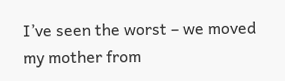I’ve seen the worst – we moved my mother from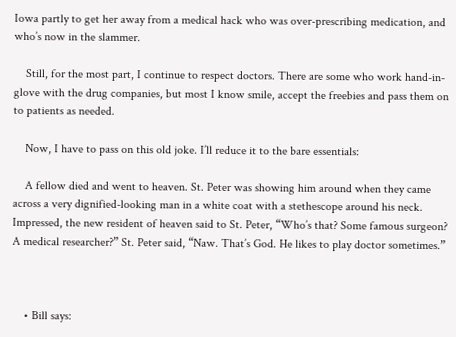Iowa partly to get her away from a medical hack who was over-prescribing medication, and who’s now in the slammer.

    Still, for the most part, I continue to respect doctors. There are some who work hand-in-glove with the drug companies, but most I know smile, accept the freebies and pass them on to patients as needed.

    Now, I have to pass on this old joke. I’ll reduce it to the bare essentials:

    A fellow died and went to heaven. St. Peter was showing him around when they came across a very dignified-looking man in a white coat with a stethescope around his neck. Impressed, the new resident of heaven said to St. Peter, “Who’s that? Some famous surgeon? A medical researcher?” St. Peter said, “Naw. That’s God. He likes to play doctor sometimes.”



    • Bill says: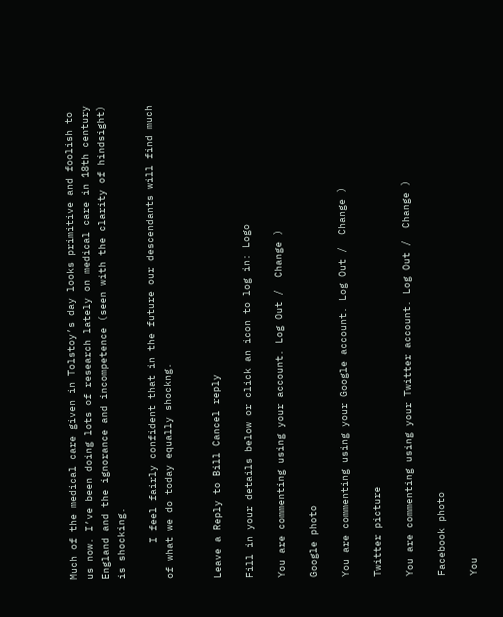Much of the medical care given in Tolstoy’s day looks primitive and foolish to us now. I’ve been doing lots of research lately on medical care in 18th century England and the ignorance and incompetence (seen with the clarity of hindsight) is shocking.

      I feel fairly confident that in the future our descendants will find much of what we do today equally shockng.


Leave a Reply to Bill Cancel reply

Fill in your details below or click an icon to log in: Logo

You are commenting using your account. Log Out /  Change )

Google photo

You are commenting using your Google account. Log Out /  Change )

Twitter picture

You are commenting using your Twitter account. Log Out /  Change )

Facebook photo

You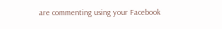are commenting using your Facebook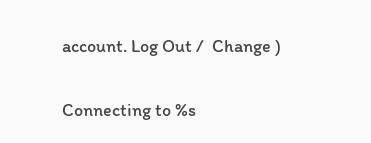account. Log Out /  Change )

Connecting to %s